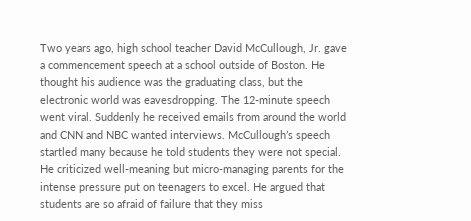Two years ago, high school teacher David McCullough, Jr. gave a commencement speech at a school outside of Boston. He thought his audience was the graduating class, but the electronic world was eavesdropping. The 12-minute speech went viral. Suddenly he received emails from around the world and CNN and NBC wanted interviews. McCullough’s speech startled many because he told students they were not special. He criticized well-meaning but micro-managing parents for the intense pressure put on teenagers to excel. He argued that students are so afraid of failure that they miss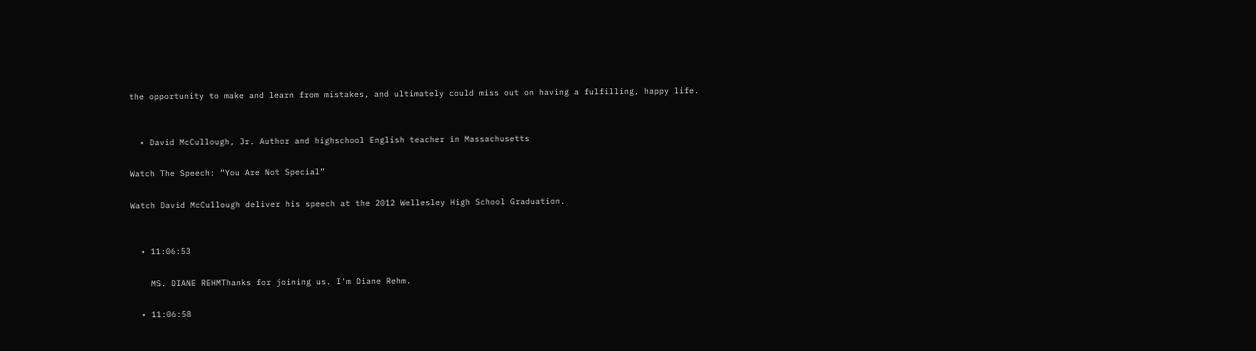the opportunity to make and learn from mistakes, and ultimately could miss out on having a fulfilling, happy life.


  • David McCullough, Jr. Author and highschool English teacher in Massachusetts

Watch The Speech: “You Are Not Special”

Watch David McCullough deliver his speech at the 2012 Wellesley High School Graduation.


  • 11:06:53

    MS. DIANE REHMThanks for joining us. I'm Diane Rehm.

  • 11:06:58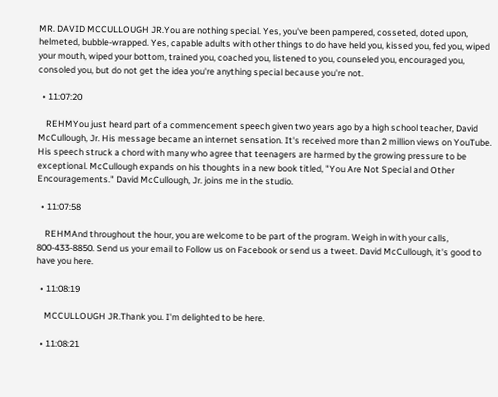MR. DAVID MCCULLOUGH JR.You are nothing special. Yes, you've been pampered, cosseted, doted upon, helmeted, bubble-wrapped. Yes, capable adults with other things to do have held you, kissed you, fed you, wiped your mouth, wiped your bottom, trained you, coached you, listened to you, counseled you, encouraged you, consoled you, but do not get the idea you're anything special because you're not.

  • 11:07:20

    REHMYou just heard part of a commencement speech given two years ago by a high school teacher, David McCullough, Jr. His message became an internet sensation. It's received more than 2 million views on YouTube. His speech struck a chord with many who agree that teenagers are harmed by the growing pressure to be exceptional. McCullough expands on his thoughts in a new book titled, "You Are Not Special and Other Encouragements." David McCullough, Jr. joins me in the studio.

  • 11:07:58

    REHMAnd throughout the hour, you are welcome to be part of the program. Weigh in with your calls, 800-433-8850. Send us your email to Follow us on Facebook or send us a tweet. David McCullough, it's good to have you here.

  • 11:08:19

    MCCULLOUGH JR.Thank you. I'm delighted to be here.

  • 11:08:21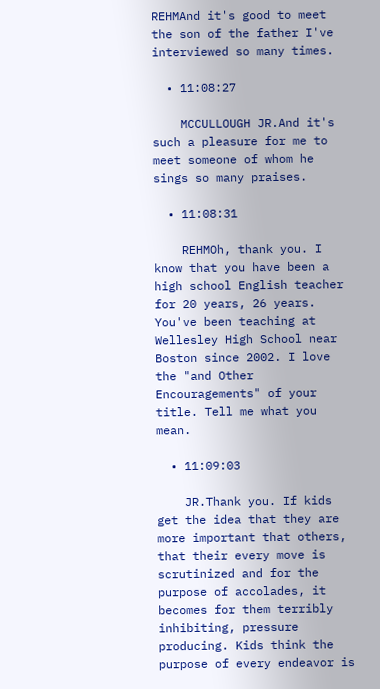REHMAnd it's good to meet the son of the father I've interviewed so many times.

  • 11:08:27

    MCCULLOUGH JR.And it's such a pleasure for me to meet someone of whom he sings so many praises.

  • 11:08:31

    REHMOh, thank you. I know that you have been a high school English teacher for 20 years, 26 years. You've been teaching at Wellesley High School near Boston since 2002. I love the "and Other Encouragements" of your title. Tell me what you mean.

  • 11:09:03

    JR.Thank you. If kids get the idea that they are more important that others, that their every move is scrutinized and for the purpose of accolades, it becomes for them terribly inhibiting, pressure producing. Kids think the purpose of every endeavor is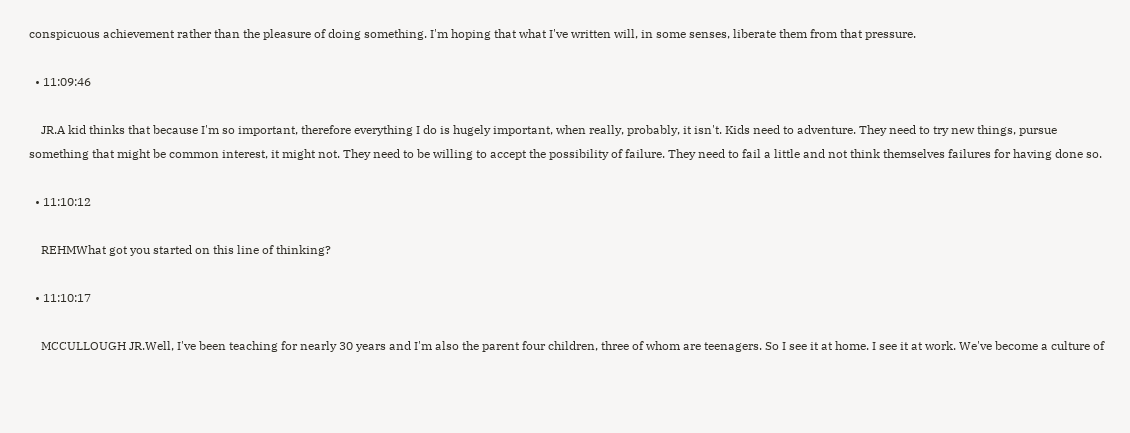conspicuous achievement rather than the pleasure of doing something. I'm hoping that what I've written will, in some senses, liberate them from that pressure.

  • 11:09:46

    JR.A kid thinks that because I'm so important, therefore everything I do is hugely important, when really, probably, it isn't. Kids need to adventure. They need to try new things, pursue something that might be common interest, it might not. They need to be willing to accept the possibility of failure. They need to fail a little and not think themselves failures for having done so.

  • 11:10:12

    REHMWhat got you started on this line of thinking?

  • 11:10:17

    MCCULLOUGH JR.Well, I've been teaching for nearly 30 years and I'm also the parent four children, three of whom are teenagers. So I see it at home. I see it at work. We've become a culture of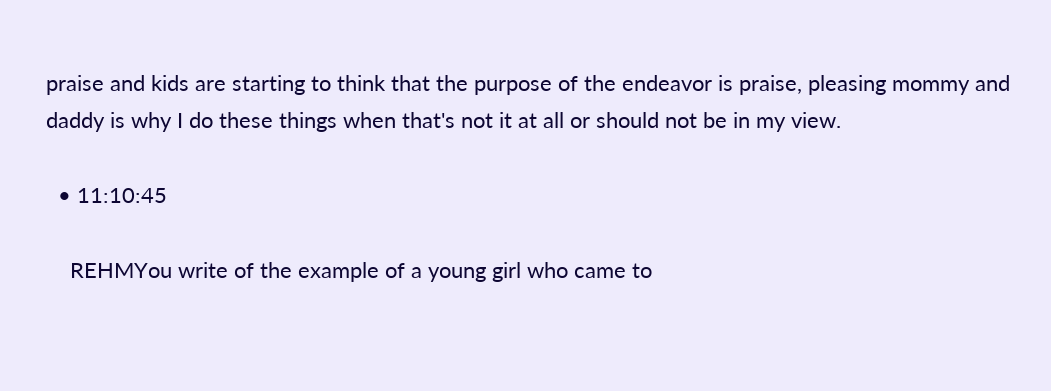praise and kids are starting to think that the purpose of the endeavor is praise, pleasing mommy and daddy is why I do these things when that's not it at all or should not be in my view.

  • 11:10:45

    REHMYou write of the example of a young girl who came to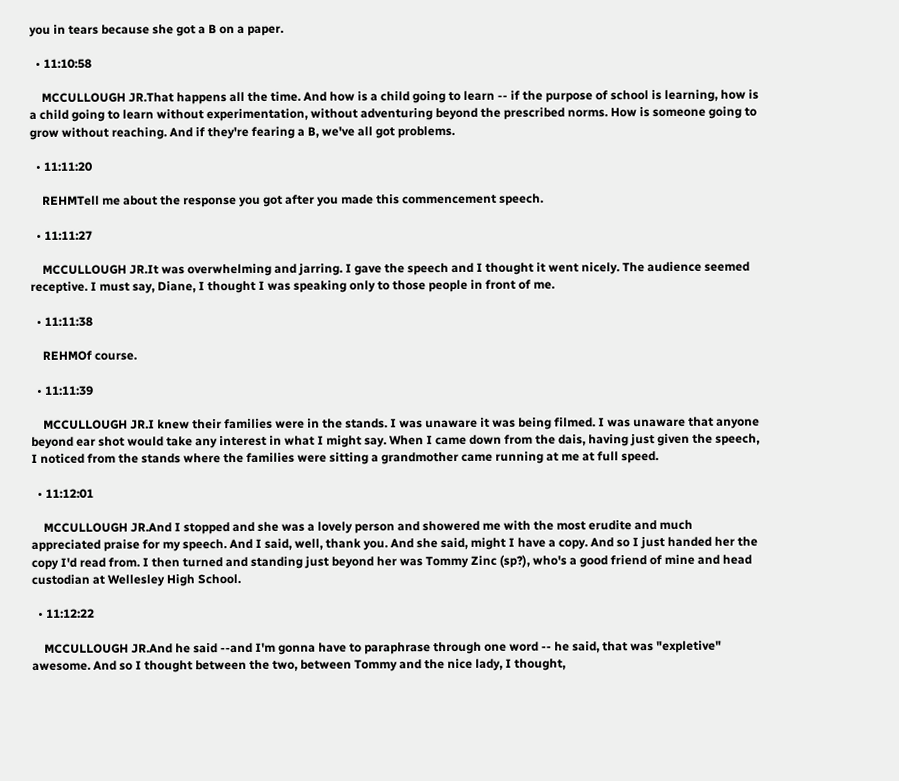you in tears because she got a B on a paper.

  • 11:10:58

    MCCULLOUGH JR.That happens all the time. And how is a child going to learn -- if the purpose of school is learning, how is a child going to learn without experimentation, without adventuring beyond the prescribed norms. How is someone going to grow without reaching. And if they're fearing a B, we've all got problems.

  • 11:11:20

    REHMTell me about the response you got after you made this commencement speech.

  • 11:11:27

    MCCULLOUGH JR.It was overwhelming and jarring. I gave the speech and I thought it went nicely. The audience seemed receptive. I must say, Diane, I thought I was speaking only to those people in front of me.

  • 11:11:38

    REHMOf course.

  • 11:11:39

    MCCULLOUGH JR.I knew their families were in the stands. I was unaware it was being filmed. I was unaware that anyone beyond ear shot would take any interest in what I might say. When I came down from the dais, having just given the speech, I noticed from the stands where the families were sitting a grandmother came running at me at full speed.

  • 11:12:01

    MCCULLOUGH JR.And I stopped and she was a lovely person and showered me with the most erudite and much appreciated praise for my speech. And I said, well, thank you. And she said, might I have a copy. And so I just handed her the copy I'd read from. I then turned and standing just beyond her was Tommy Zinc (sp?), who's a good friend of mine and head custodian at Wellesley High School.

  • 11:12:22

    MCCULLOUGH JR.And he said --and I'm gonna have to paraphrase through one word -- he said, that was "expletive" awesome. And so I thought between the two, between Tommy and the nice lady, I thought,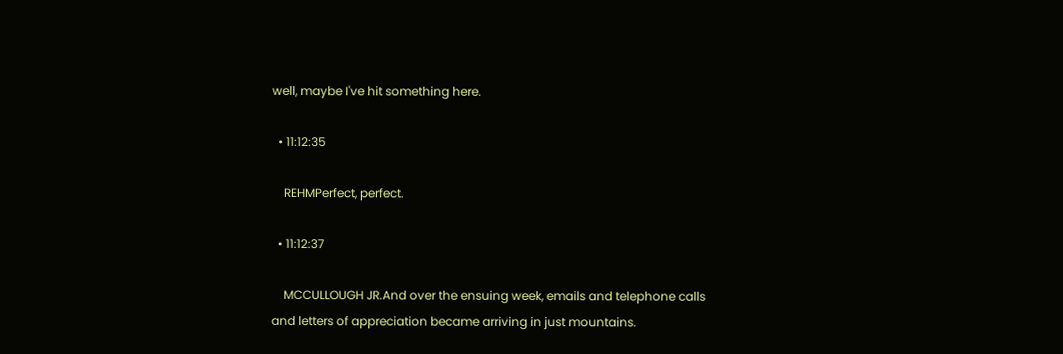well, maybe I've hit something here.

  • 11:12:35

    REHMPerfect, perfect.

  • 11:12:37

    MCCULLOUGH JR.And over the ensuing week, emails and telephone calls and letters of appreciation became arriving in just mountains.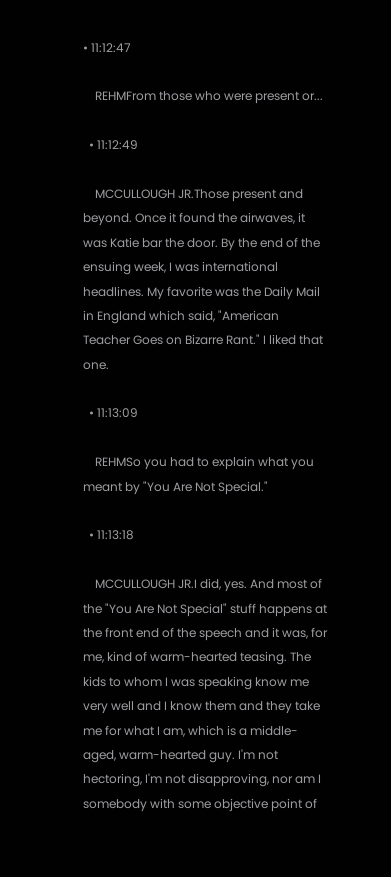• 11:12:47

    REHMFrom those who were present or...

  • 11:12:49

    MCCULLOUGH JR.Those present and beyond. Once it found the airwaves, it was Katie bar the door. By the end of the ensuing week, I was international headlines. My favorite was the Daily Mail in England which said, "American Teacher Goes on Bizarre Rant." I liked that one.

  • 11:13:09

    REHMSo you had to explain what you meant by "You Are Not Special."

  • 11:13:18

    MCCULLOUGH JR.I did, yes. And most of the "You Are Not Special" stuff happens at the front end of the speech and it was, for me, kind of warm-hearted teasing. The kids to whom I was speaking know me very well and I know them and they take me for what I am, which is a middle-aged, warm-hearted guy. I'm not hectoring, I'm not disapproving, nor am I somebody with some objective point of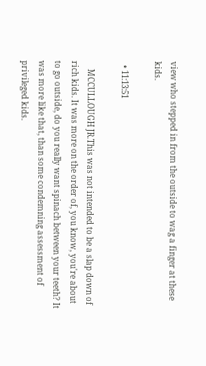view who stepped in from the outside to wag a finger at these kids.

  • 11:13:51

    MCCULLOUGH JR.This was not intended to be a slap down of rich kids. It was more on the order of, you know, you're about to go outside, do you really want spinach between your teeth? It was more like that, than some condemning assessment of privileged kids.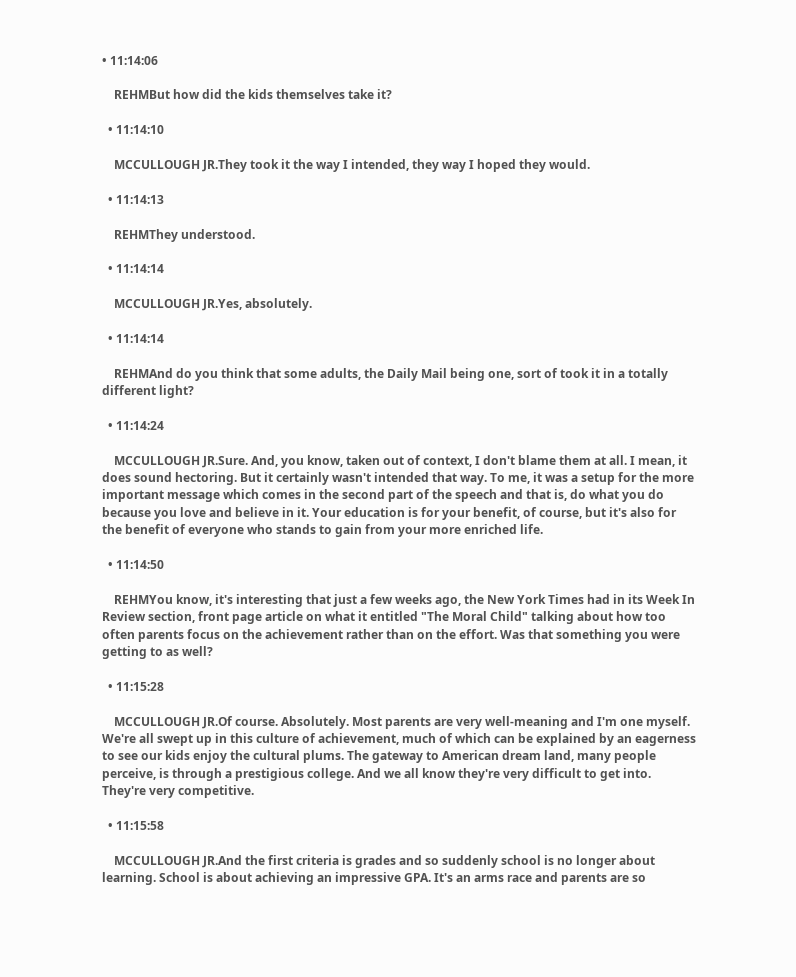• 11:14:06

    REHMBut how did the kids themselves take it?

  • 11:14:10

    MCCULLOUGH JR.They took it the way I intended, they way I hoped they would.

  • 11:14:13

    REHMThey understood.

  • 11:14:14

    MCCULLOUGH JR.Yes, absolutely.

  • 11:14:14

    REHMAnd do you think that some adults, the Daily Mail being one, sort of took it in a totally different light?

  • 11:14:24

    MCCULLOUGH JR.Sure. And, you know, taken out of context, I don't blame them at all. I mean, it does sound hectoring. But it certainly wasn't intended that way. To me, it was a setup for the more important message which comes in the second part of the speech and that is, do what you do because you love and believe in it. Your education is for your benefit, of course, but it's also for the benefit of everyone who stands to gain from your more enriched life.

  • 11:14:50

    REHMYou know, it's interesting that just a few weeks ago, the New York Times had in its Week In Review section, front page article on what it entitled "The Moral Child" talking about how too often parents focus on the achievement rather than on the effort. Was that something you were getting to as well?

  • 11:15:28

    MCCULLOUGH JR.Of course. Absolutely. Most parents are very well-meaning and I'm one myself. We're all swept up in this culture of achievement, much of which can be explained by an eagerness to see our kids enjoy the cultural plums. The gateway to American dream land, many people perceive, is through a prestigious college. And we all know they're very difficult to get into. They're very competitive.

  • 11:15:58

    MCCULLOUGH JR.And the first criteria is grades and so suddenly school is no longer about learning. School is about achieving an impressive GPA. It's an arms race and parents are so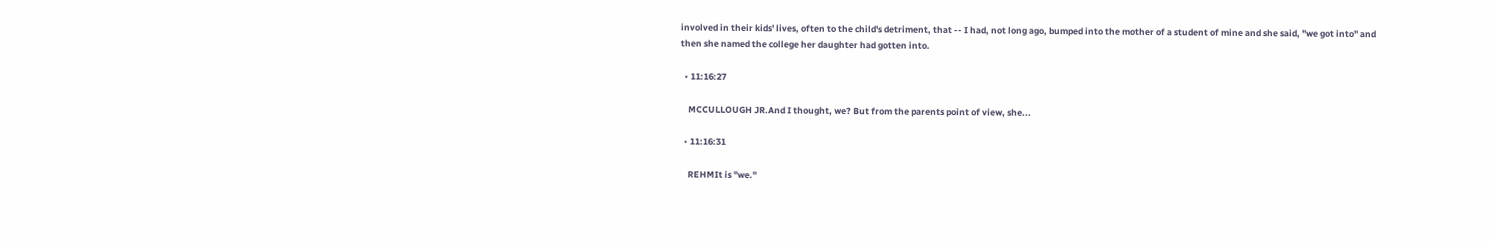involved in their kids' lives, often to the child's detriment, that -- I had, not long ago, bumped into the mother of a student of mine and she said, "we got into" and then she named the college her daughter had gotten into.

  • 11:16:27

    MCCULLOUGH JR.And I thought, we? But from the parents point of view, she...

  • 11:16:31

    REHMIt is "we."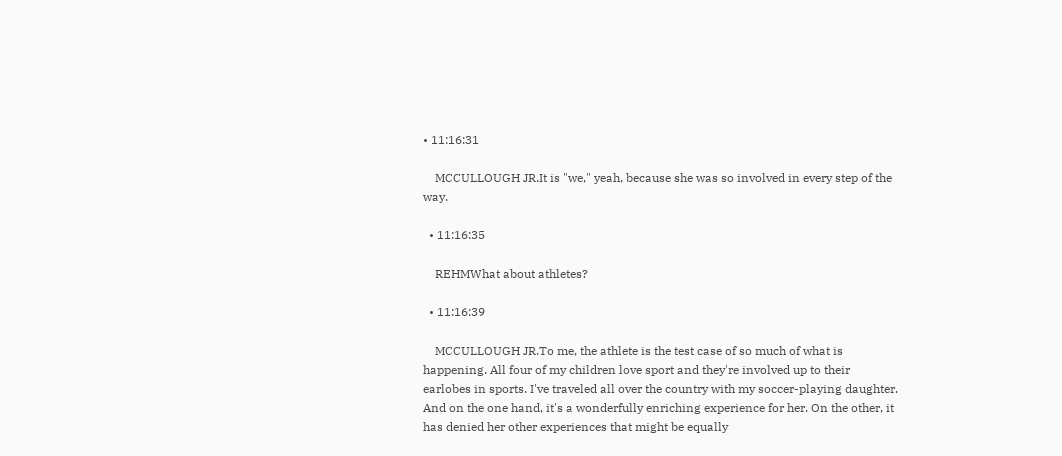• 11:16:31

    MCCULLOUGH JR.It is "we," yeah, because she was so involved in every step of the way.

  • 11:16:35

    REHMWhat about athletes?

  • 11:16:39

    MCCULLOUGH JR.To me, the athlete is the test case of so much of what is happening. All four of my children love sport and they're involved up to their earlobes in sports. I've traveled all over the country with my soccer-playing daughter. And on the one hand, it's a wonderfully enriching experience for her. On the other, it has denied her other experiences that might be equally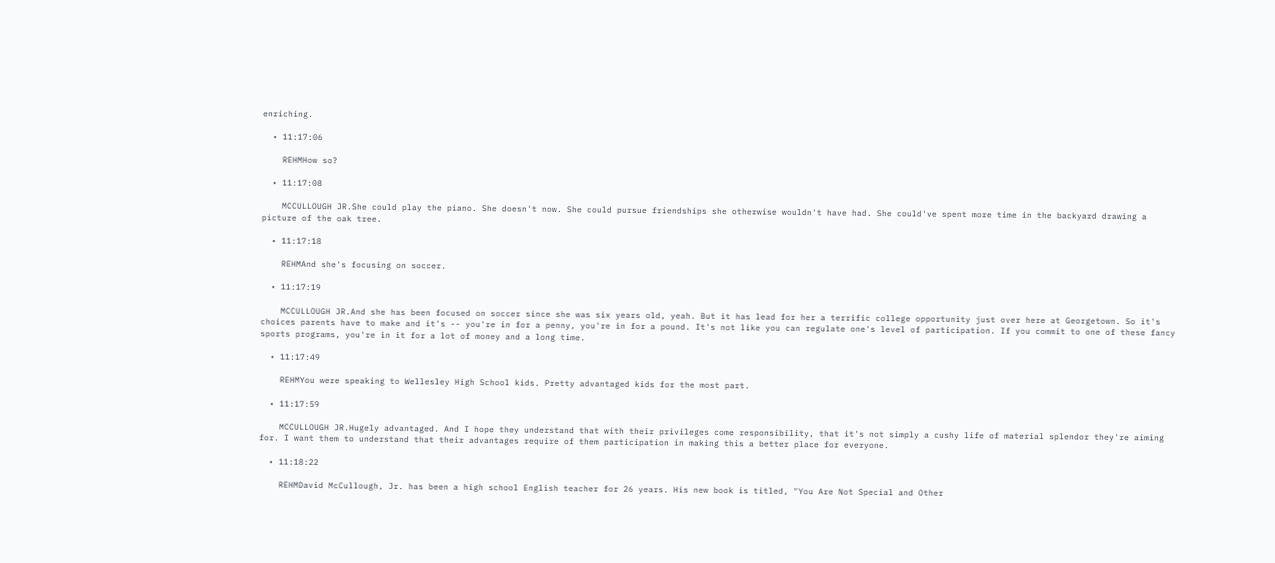enriching.

  • 11:17:06

    REHMHow so?

  • 11:17:08

    MCCULLOUGH JR.She could play the piano. She doesn't now. She could pursue friendships she otherwise wouldn't have had. She could've spent more time in the backyard drawing a picture of the oak tree.

  • 11:17:18

    REHMAnd she's focusing on soccer.

  • 11:17:19

    MCCULLOUGH JR.And she has been focused on soccer since she was six years old, yeah. But it has lead for her a terrific college opportunity just over here at Georgetown. So it's choices parents have to make and it's -- you're in for a penny, you're in for a pound. It's not like you can regulate one's level of participation. If you commit to one of these fancy sports programs, you're in it for a lot of money and a long time.

  • 11:17:49

    REHMYou were speaking to Wellesley High School kids. Pretty advantaged kids for the most part.

  • 11:17:59

    MCCULLOUGH JR.Hugely advantaged. And I hope they understand that with their privileges come responsibility, that it's not simply a cushy life of material splendor they're aiming for. I want them to understand that their advantages require of them participation in making this a better place for everyone.

  • 11:18:22

    REHMDavid McCullough, Jr. has been a high school English teacher for 26 years. His new book is titled, "You Are Not Special and Other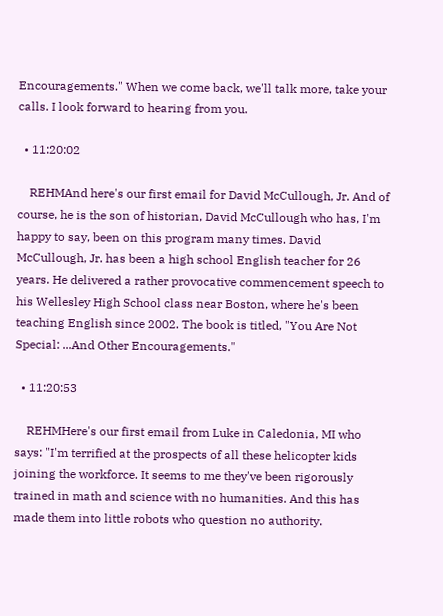Encouragements." When we come back, we'll talk more, take your calls. I look forward to hearing from you.

  • 11:20:02

    REHMAnd here's our first email for David McCullough, Jr. And of course, he is the son of historian, David McCullough who has, I'm happy to say, been on this program many times. David McCullough, Jr. has been a high school English teacher for 26 years. He delivered a rather provocative commencement speech to his Wellesley High School class near Boston, where he's been teaching English since 2002. The book is titled, "You Are Not Special: ...And Other Encouragements."

  • 11:20:53

    REHMHere's our first email from Luke in Caledonia, MI who says: "I'm terrified at the prospects of all these helicopter kids joining the workforce. It seems to me they've been rigorously trained in math and science with no humanities. And this has made them into little robots who question no authority.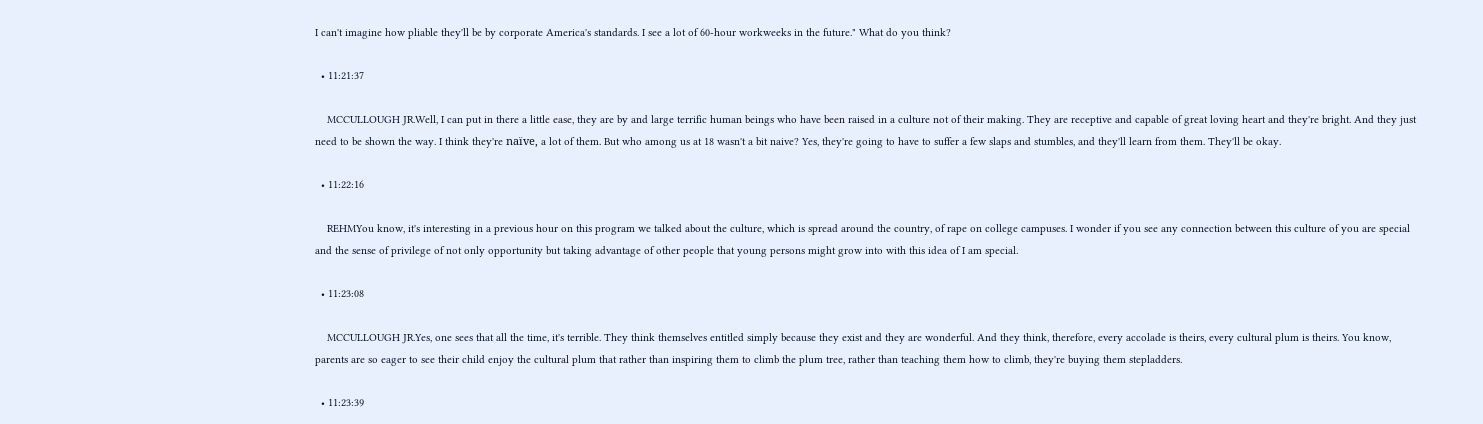I can't imagine how pliable they'll be by corporate America's standards. I see a lot of 60-hour workweeks in the future." What do you think?

  • 11:21:37

    MCCULLOUGH JR.Well, I can put in there a little ease, they are by and large terrific human beings who have been raised in a culture not of their making. They are receptive and capable of great loving heart and they're bright. And they just need to be shown the way. I think they're naïve, a lot of them. But who among us at 18 wasn't a bit naive? Yes, they're going to have to suffer a few slaps and stumbles, and they'll learn from them. They'll be okay.

  • 11:22:16

    REHMYou know, it's interesting in a previous hour on this program we talked about the culture, which is spread around the country, of rape on college campuses. I wonder if you see any connection between this culture of you are special and the sense of privilege of not only opportunity but taking advantage of other people that young persons might grow into with this idea of I am special.

  • 11:23:08

    MCCULLOUGH JR.Yes, one sees that all the time, it's terrible. They think themselves entitled simply because they exist and they are wonderful. And they think, therefore, every accolade is theirs, every cultural plum is theirs. You know, parents are so eager to see their child enjoy the cultural plum that rather than inspiring them to climb the plum tree, rather than teaching them how to climb, they're buying them stepladders.

  • 11:23:39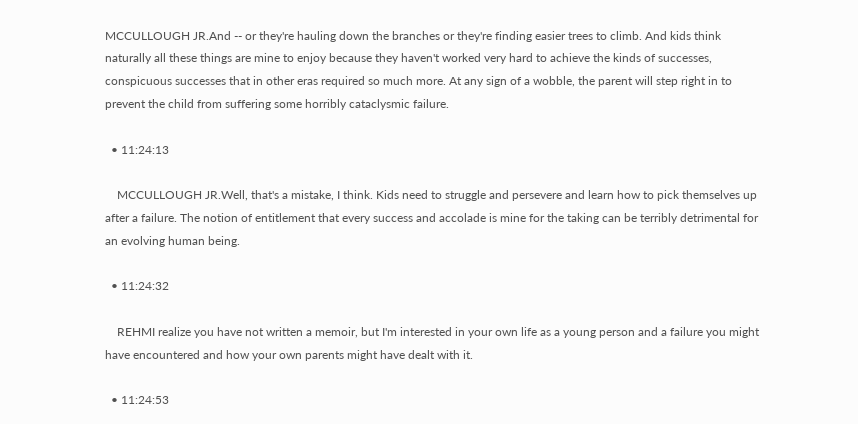MCCULLOUGH JR.And -- or they're hauling down the branches or they're finding easier trees to climb. And kids think naturally all these things are mine to enjoy because they haven't worked very hard to achieve the kinds of successes, conspicuous successes that in other eras required so much more. At any sign of a wobble, the parent will step right in to prevent the child from suffering some horribly cataclysmic failure.

  • 11:24:13

    MCCULLOUGH JR.Well, that's a mistake, I think. Kids need to struggle and persevere and learn how to pick themselves up after a failure. The notion of entitlement that every success and accolade is mine for the taking can be terribly detrimental for an evolving human being.

  • 11:24:32

    REHMI realize you have not written a memoir, but I'm interested in your own life as a young person and a failure you might have encountered and how your own parents might have dealt with it.

  • 11:24:53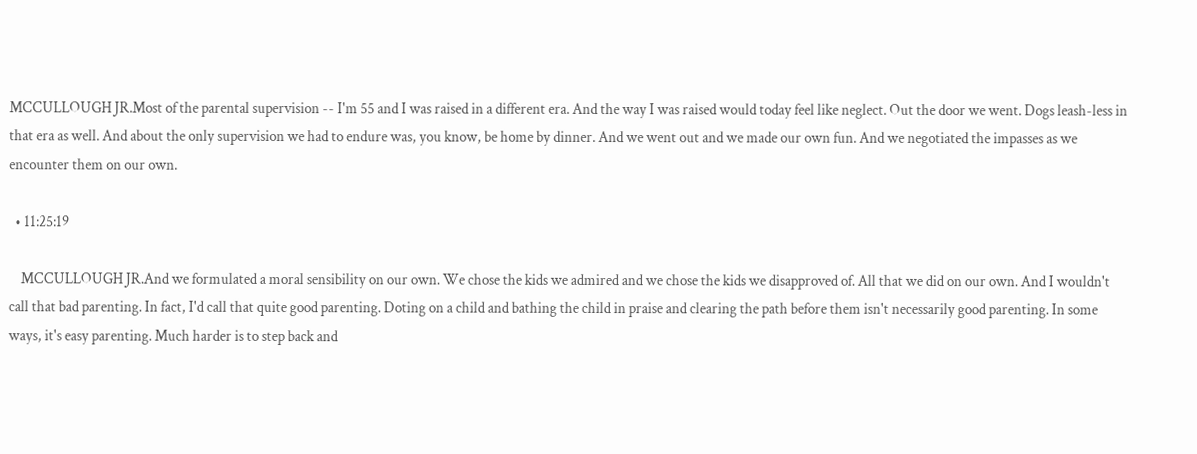MCCULLOUGH JR.Most of the parental supervision -- I'm 55 and I was raised in a different era. And the way I was raised would today feel like neglect. Out the door we went. Dogs leash-less in that era as well. And about the only supervision we had to endure was, you know, be home by dinner. And we went out and we made our own fun. And we negotiated the impasses as we encounter them on our own.

  • 11:25:19

    MCCULLOUGH JR.And we formulated a moral sensibility on our own. We chose the kids we admired and we chose the kids we disapproved of. All that we did on our own. And I wouldn't call that bad parenting. In fact, I'd call that quite good parenting. Doting on a child and bathing the child in praise and clearing the path before them isn't necessarily good parenting. In some ways, it's easy parenting. Much harder is to step back and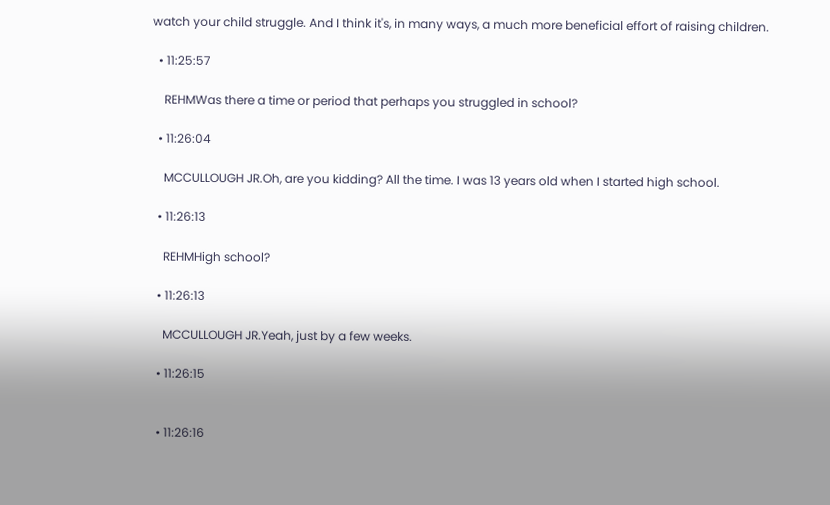watch your child struggle. And I think it's, in many ways, a much more beneficial effort of raising children.

  • 11:25:57

    REHMWas there a time or period that perhaps you struggled in school?

  • 11:26:04

    MCCULLOUGH JR.Oh, are you kidding? All the time. I was 13 years old when I started high school.

  • 11:26:13

    REHMHigh school?

  • 11:26:13

    MCCULLOUGH JR.Yeah, just by a few weeks.

  • 11:26:15


  • 11:26:16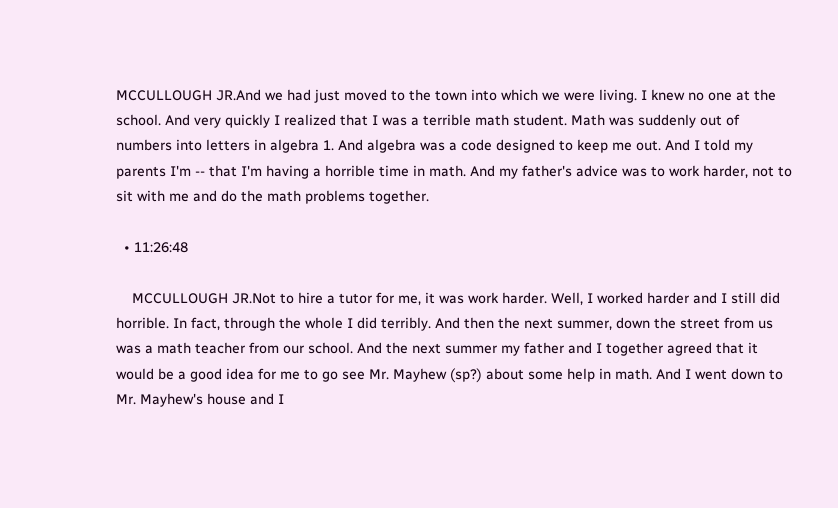MCCULLOUGH JR.And we had just moved to the town into which we were living. I knew no one at the school. And very quickly I realized that I was a terrible math student. Math was suddenly out of numbers into letters in algebra 1. And algebra was a code designed to keep me out. And I told my parents I'm -- that I'm having a horrible time in math. And my father's advice was to work harder, not to sit with me and do the math problems together.

  • 11:26:48

    MCCULLOUGH JR.Not to hire a tutor for me, it was work harder. Well, I worked harder and I still did horrible. In fact, through the whole I did terribly. And then the next summer, down the street from us was a math teacher from our school. And the next summer my father and I together agreed that it would be a good idea for me to go see Mr. Mayhew (sp?) about some help in math. And I went down to Mr. Mayhew's house and I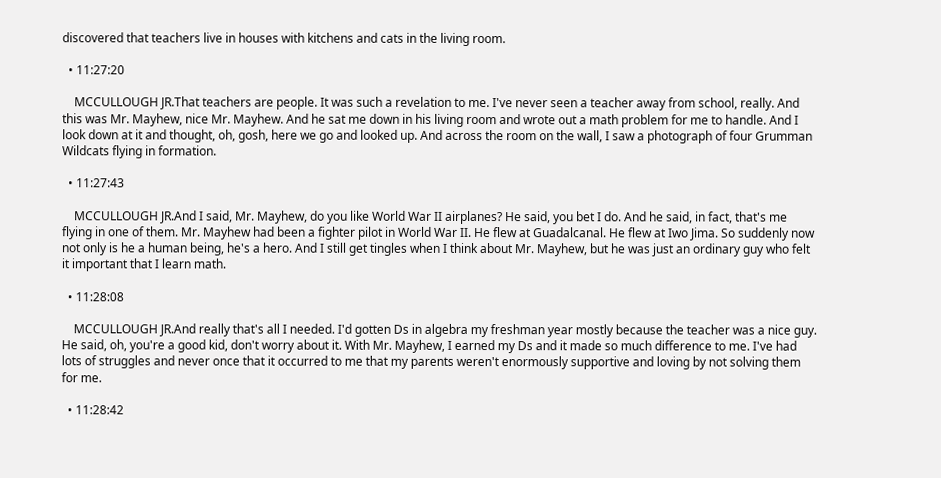discovered that teachers live in houses with kitchens and cats in the living room.

  • 11:27:20

    MCCULLOUGH JR.That teachers are people. It was such a revelation to me. I've never seen a teacher away from school, really. And this was Mr. Mayhew, nice Mr. Mayhew. And he sat me down in his living room and wrote out a math problem for me to handle. And I look down at it and thought, oh, gosh, here we go and looked up. And across the room on the wall, I saw a photograph of four Grumman Wildcats flying in formation.

  • 11:27:43

    MCCULLOUGH JR.And I said, Mr. Mayhew, do you like World War II airplanes? He said, you bet I do. And he said, in fact, that's me flying in one of them. Mr. Mayhew had been a fighter pilot in World War II. He flew at Guadalcanal. He flew at Iwo Jima. So suddenly now not only is he a human being, he's a hero. And I still get tingles when I think about Mr. Mayhew, but he was just an ordinary guy who felt it important that I learn math.

  • 11:28:08

    MCCULLOUGH JR.And really that's all I needed. I'd gotten Ds in algebra my freshman year mostly because the teacher was a nice guy. He said, oh, you're a good kid, don't worry about it. With Mr. Mayhew, I earned my Ds and it made so much difference to me. I've had lots of struggles and never once that it occurred to me that my parents weren't enormously supportive and loving by not solving them for me.

  • 11:28:42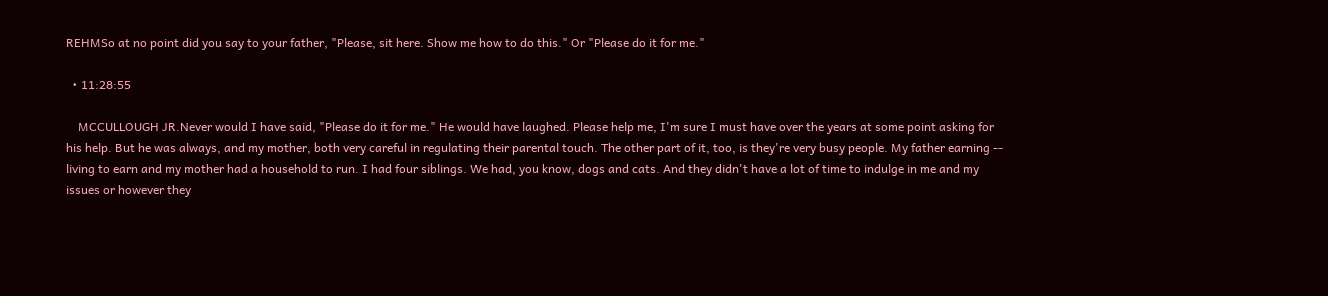REHMSo at no point did you say to your father, "Please, sit here. Show me how to do this." Or "Please do it for me."

  • 11:28:55

    MCCULLOUGH JR.Never would I have said, "Please do it for me." He would have laughed. Please help me, I'm sure I must have over the years at some point asking for his help. But he was always, and my mother, both very careful in regulating their parental touch. The other part of it, too, is they're very busy people. My father earning -- living to earn and my mother had a household to run. I had four siblings. We had, you know, dogs and cats. And they didn't have a lot of time to indulge in me and my issues or however they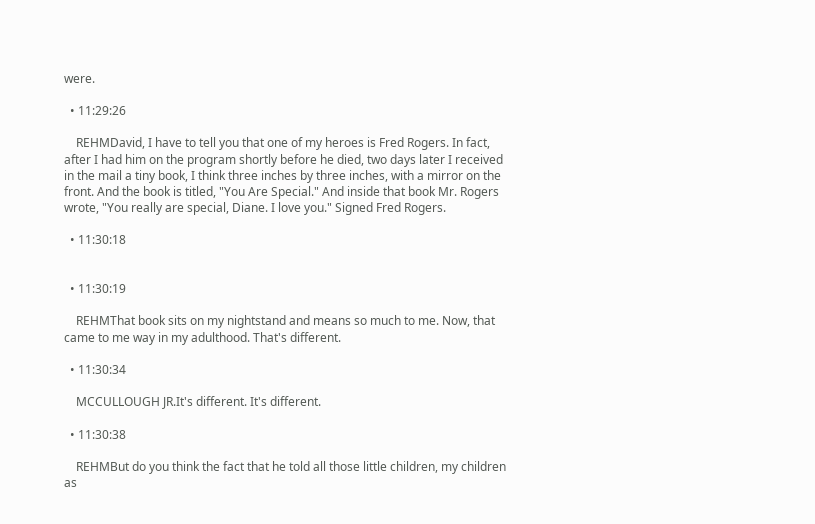were.

  • 11:29:26

    REHMDavid, I have to tell you that one of my heroes is Fred Rogers. In fact, after I had him on the program shortly before he died, two days later I received in the mail a tiny book, I think three inches by three inches, with a mirror on the front. And the book is titled, "You Are Special." And inside that book Mr. Rogers wrote, "You really are special, Diane. I love you." Signed Fred Rogers.

  • 11:30:18


  • 11:30:19

    REHMThat book sits on my nightstand and means so much to me. Now, that came to me way in my adulthood. That's different.

  • 11:30:34

    MCCULLOUGH JR.It's different. It's different.

  • 11:30:38

    REHMBut do you think the fact that he told all those little children, my children as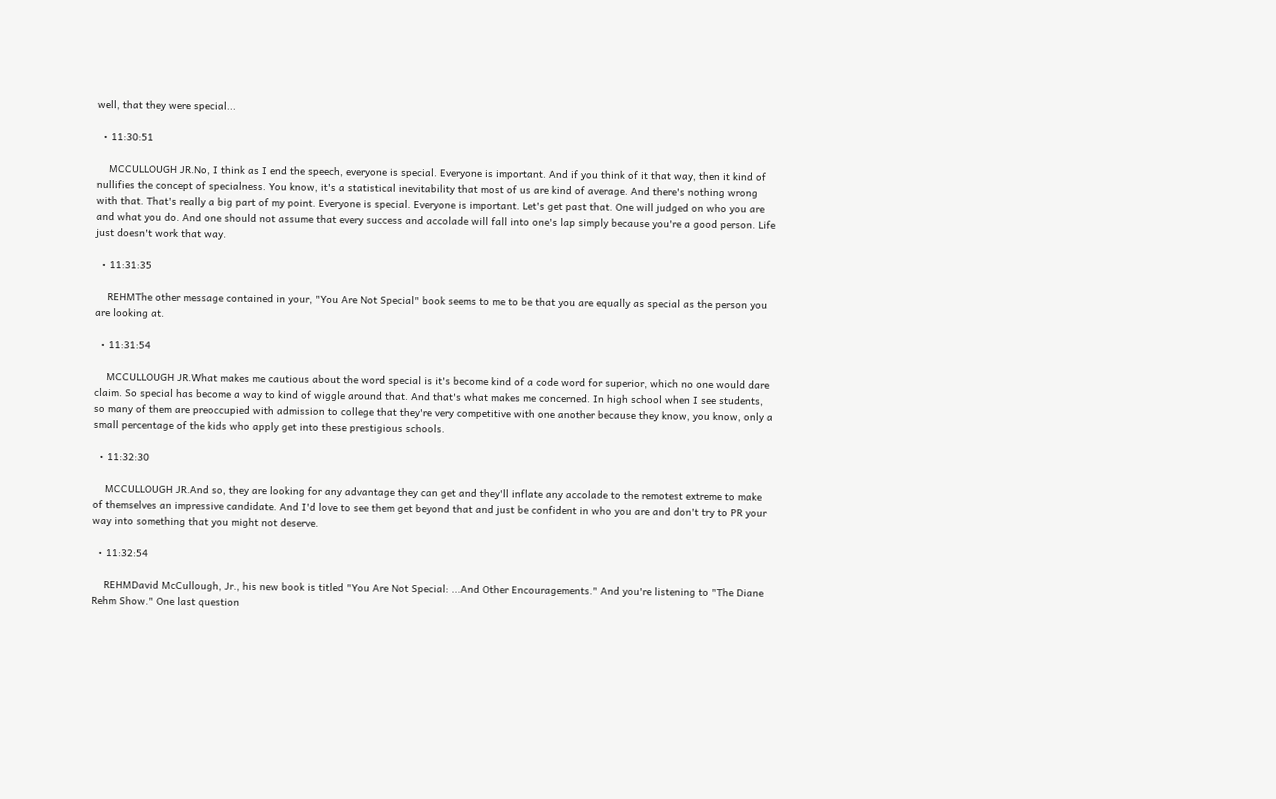well, that they were special...

  • 11:30:51

    MCCULLOUGH JR.No, I think as I end the speech, everyone is special. Everyone is important. And if you think of it that way, then it kind of nullifies the concept of specialness. You know, it's a statistical inevitability that most of us are kind of average. And there's nothing wrong with that. That's really a big part of my point. Everyone is special. Everyone is important. Let's get past that. One will judged on who you are and what you do. And one should not assume that every success and accolade will fall into one's lap simply because you're a good person. Life just doesn't work that way.

  • 11:31:35

    REHMThe other message contained in your, "You Are Not Special" book seems to me to be that you are equally as special as the person you are looking at.

  • 11:31:54

    MCCULLOUGH JR.What makes me cautious about the word special is it's become kind of a code word for superior, which no one would dare claim. So special has become a way to kind of wiggle around that. And that's what makes me concerned. In high school when I see students, so many of them are preoccupied with admission to college that they're very competitive with one another because they know, you know, only a small percentage of the kids who apply get into these prestigious schools.

  • 11:32:30

    MCCULLOUGH JR.And so, they are looking for any advantage they can get and they'll inflate any accolade to the remotest extreme to make of themselves an impressive candidate. And I'd love to see them get beyond that and just be confident in who you are and don't try to PR your way into something that you might not deserve.

  • 11:32:54

    REHMDavid McCullough, Jr., his new book is titled "You Are Not Special: ...And Other Encouragements." And you're listening to "The Diane Rehm Show." One last question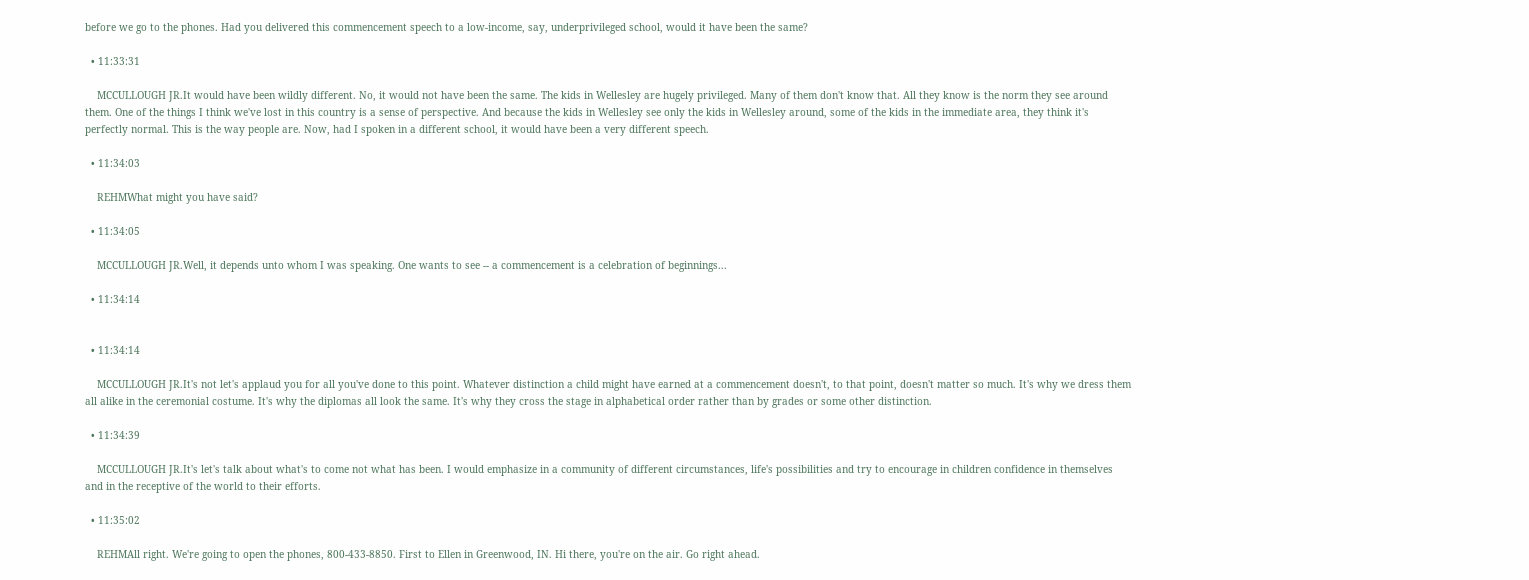before we go to the phones. Had you delivered this commencement speech to a low-income, say, underprivileged school, would it have been the same?

  • 11:33:31

    MCCULLOUGH JR.It would have been wildly different. No, it would not have been the same. The kids in Wellesley are hugely privileged. Many of them don't know that. All they know is the norm they see around them. One of the things I think we've lost in this country is a sense of perspective. And because the kids in Wellesley see only the kids in Wellesley around, some of the kids in the immediate area, they think it's perfectly normal. This is the way people are. Now, had I spoken in a different school, it would have been a very different speech.

  • 11:34:03

    REHMWhat might you have said?

  • 11:34:05

    MCCULLOUGH JR.Well, it depends unto whom I was speaking. One wants to see -- a commencement is a celebration of beginnings...

  • 11:34:14


  • 11:34:14

    MCCULLOUGH JR.It's not let's applaud you for all you've done to this point. Whatever distinction a child might have earned at a commencement doesn't, to that point, doesn't matter so much. It's why we dress them all alike in the ceremonial costume. It's why the diplomas all look the same. It's why they cross the stage in alphabetical order rather than by grades or some other distinction.

  • 11:34:39

    MCCULLOUGH JR.It's let's talk about what's to come not what has been. I would emphasize in a community of different circumstances, life's possibilities and try to encourage in children confidence in themselves and in the receptive of the world to their efforts.

  • 11:35:02

    REHMAll right. We're going to open the phones, 800-433-8850. First to Ellen in Greenwood, IN. Hi there, you're on the air. Go right ahead.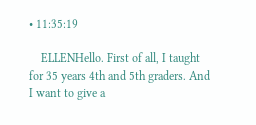• 11:35:19

    ELLENHello. First of all, I taught for 35 years 4th and 5th graders. And I want to give a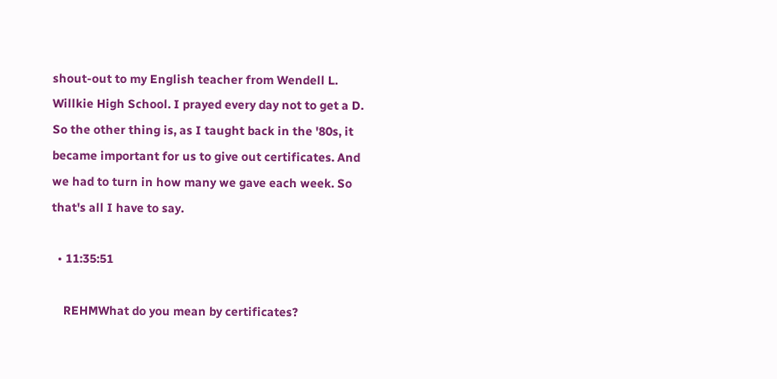shout-out to my English teacher from Wendell L. Willkie High School. I prayed every day not to get a D. So the other thing is, as I taught back in the '80s, it became important for us to give out certificates. And we had to turn in how many we gave each week. So that's all I have to say.

  • 11:35:51

    REHMWhat do you mean by certificates?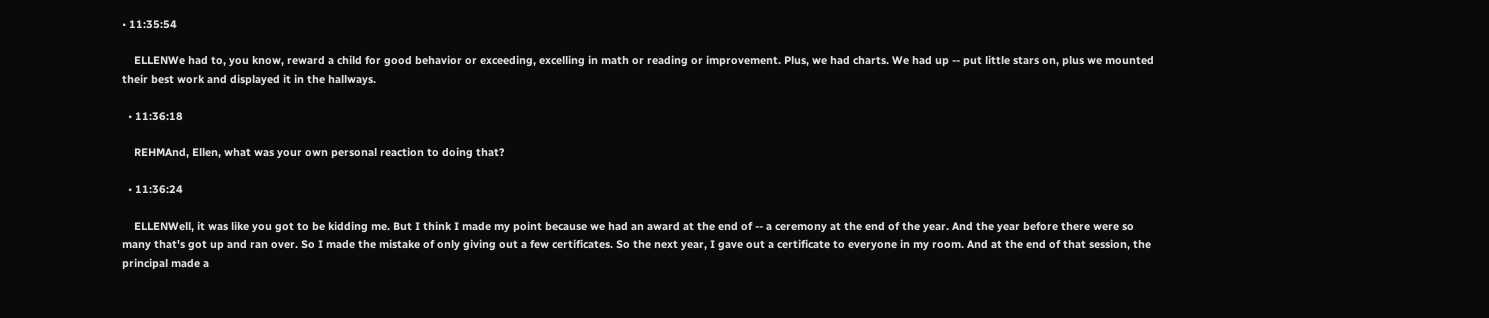• 11:35:54

    ELLENWe had to, you know, reward a child for good behavior or exceeding, excelling in math or reading or improvement. Plus, we had charts. We had up -- put little stars on, plus we mounted their best work and displayed it in the hallways.

  • 11:36:18

    REHMAnd, Ellen, what was your own personal reaction to doing that?

  • 11:36:24

    ELLENWell, it was like you got to be kidding me. But I think I made my point because we had an award at the end of -- a ceremony at the end of the year. And the year before there were so many that's got up and ran over. So I made the mistake of only giving out a few certificates. So the next year, I gave out a certificate to everyone in my room. And at the end of that session, the principal made a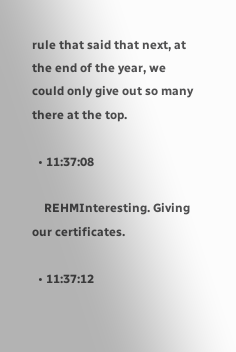rule that said that next, at the end of the year, we could only give out so many there at the top.

  • 11:37:08

    REHMInteresting. Giving our certificates.

  • 11:37:12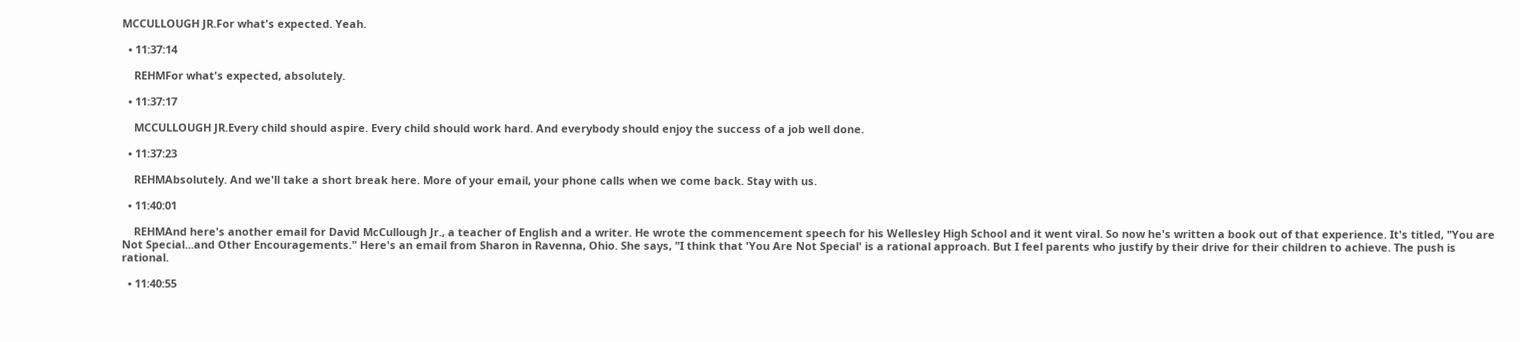MCCULLOUGH JR.For what's expected. Yeah.

  • 11:37:14

    REHMFor what's expected, absolutely.

  • 11:37:17

    MCCULLOUGH JR.Every child should aspire. Every child should work hard. And everybody should enjoy the success of a job well done.

  • 11:37:23

    REHMAbsolutely. And we'll take a short break here. More of your email, your phone calls when we come back. Stay with us.

  • 11:40:01

    REHMAnd here's another email for David McCullough Jr., a teacher of English and a writer. He wrote the commencement speech for his Wellesley High School and it went viral. So now he's written a book out of that experience. It's titled, "You are Not Special...and Other Encouragements." Here's an email from Sharon in Ravenna, Ohio. She says, "I think that 'You Are Not Special' is a rational approach. But I feel parents who justify by their drive for their children to achieve. The push is rational.

  • 11:40:55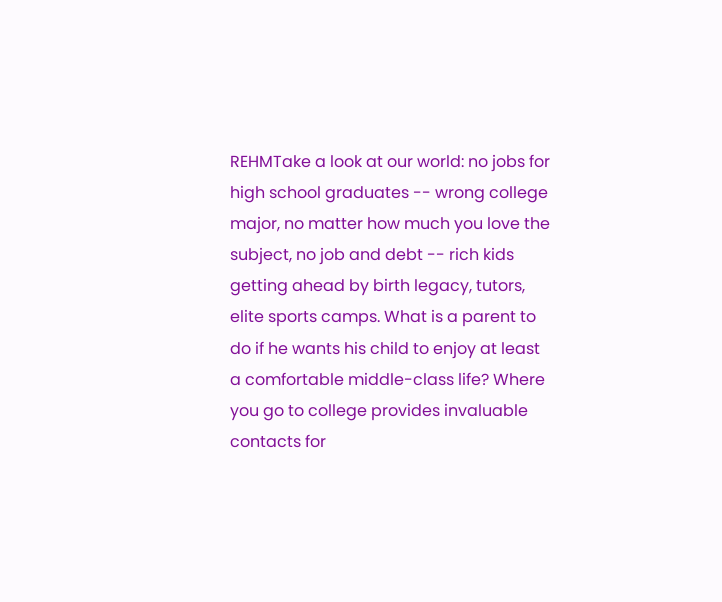REHMTake a look at our world: no jobs for high school graduates -- wrong college major, no matter how much you love the subject, no job and debt -- rich kids getting ahead by birth legacy, tutors, elite sports camps. What is a parent to do if he wants his child to enjoy at least a comfortable middle-class life? Where you go to college provides invaluable contacts for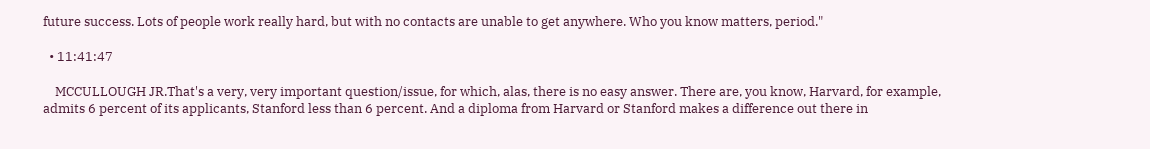future success. Lots of people work really hard, but with no contacts are unable to get anywhere. Who you know matters, period."

  • 11:41:47

    MCCULLOUGH JR.That's a very, very important question/issue, for which, alas, there is no easy answer. There are, you know, Harvard, for example, admits 6 percent of its applicants, Stanford less than 6 percent. And a diploma from Harvard or Stanford makes a difference out there in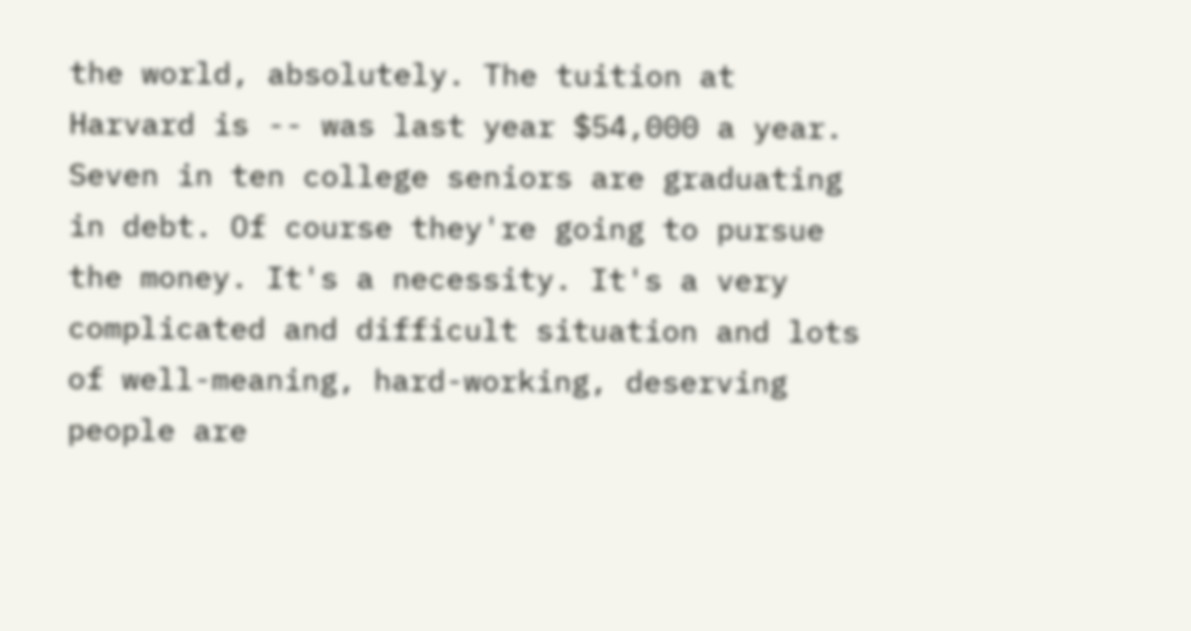the world, absolutely. The tuition at Harvard is -- was last year $54,000 a year. Seven in ten college seniors are graduating in debt. Of course they're going to pursue the money. It's a necessity. It's a very complicated and difficult situation and lots of well-meaning, hard-working, deserving people are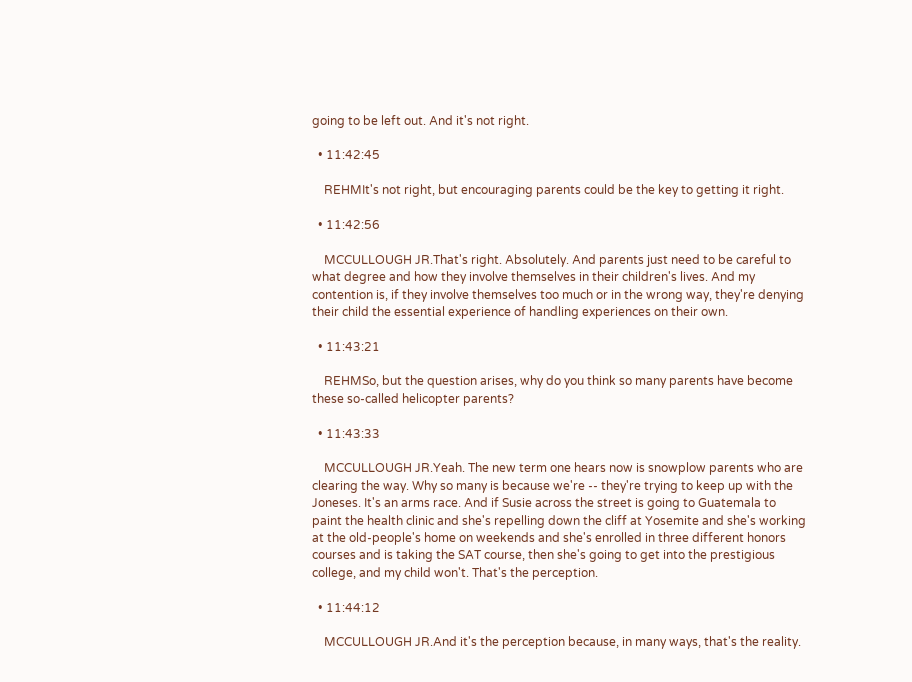going to be left out. And it's not right.

  • 11:42:45

    REHMIt's not right, but encouraging parents could be the key to getting it right.

  • 11:42:56

    MCCULLOUGH JR.That's right. Absolutely. And parents just need to be careful to what degree and how they involve themselves in their children's lives. And my contention is, if they involve themselves too much or in the wrong way, they're denying their child the essential experience of handling experiences on their own.

  • 11:43:21

    REHMSo, but the question arises, why do you think so many parents have become these so-called helicopter parents?

  • 11:43:33

    MCCULLOUGH JR.Yeah. The new term one hears now is snowplow parents who are clearing the way. Why so many is because we're -- they're trying to keep up with the Joneses. It's an arms race. And if Susie across the street is going to Guatemala to paint the health clinic and she's repelling down the cliff at Yosemite and she's working at the old-people's home on weekends and she's enrolled in three different honors courses and is taking the SAT course, then she's going to get into the prestigious college, and my child won't. That's the perception.

  • 11:44:12

    MCCULLOUGH JR.And it's the perception because, in many ways, that's the reality.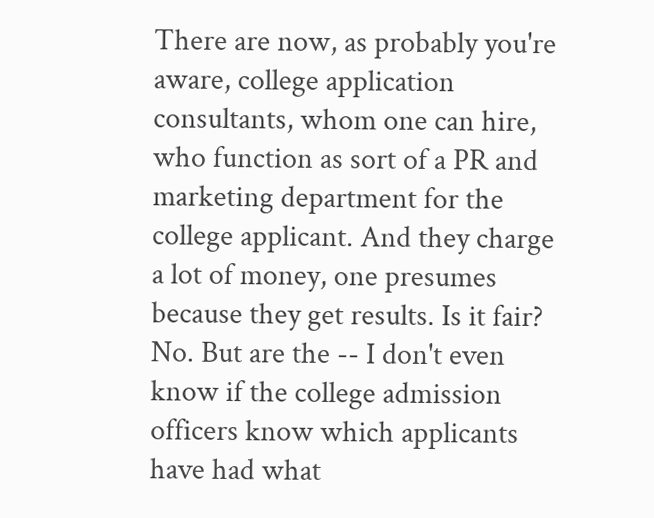There are now, as probably you're aware, college application consultants, whom one can hire, who function as sort of a PR and marketing department for the college applicant. And they charge a lot of money, one presumes because they get results. Is it fair? No. But are the -- I don't even know if the college admission officers know which applicants have had what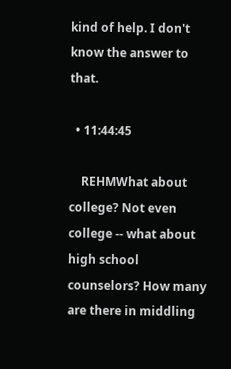kind of help. I don't know the answer to that.

  • 11:44:45

    REHMWhat about college? Not even college -- what about high school counselors? How many are there in middling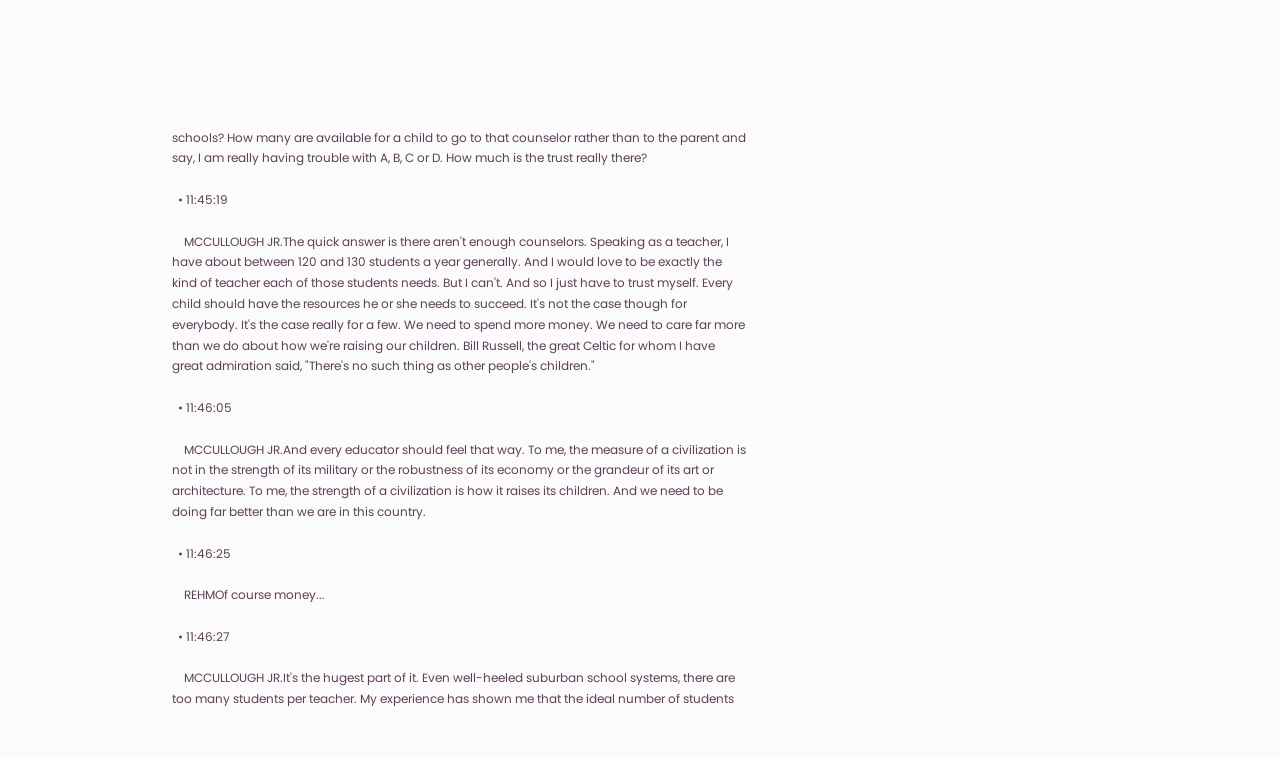schools? How many are available for a child to go to that counselor rather than to the parent and say, I am really having trouble with A, B, C or D. How much is the trust really there?

  • 11:45:19

    MCCULLOUGH JR.The quick answer is there aren't enough counselors. Speaking as a teacher, I have about between 120 and 130 students a year generally. And I would love to be exactly the kind of teacher each of those students needs. But I can't. And so I just have to trust myself. Every child should have the resources he or she needs to succeed. It's not the case though for everybody. It's the case really for a few. We need to spend more money. We need to care far more than we do about how we're raising our children. Bill Russell, the great Celtic for whom I have great admiration said, "There's no such thing as other people's children."

  • 11:46:05

    MCCULLOUGH JR.And every educator should feel that way. To me, the measure of a civilization is not in the strength of its military or the robustness of its economy or the grandeur of its art or architecture. To me, the strength of a civilization is how it raises its children. And we need to be doing far better than we are in this country.

  • 11:46:25

    REHMOf course money...

  • 11:46:27

    MCCULLOUGH JR.It's the hugest part of it. Even well-heeled suburban school systems, there are too many students per teacher. My experience has shown me that the ideal number of students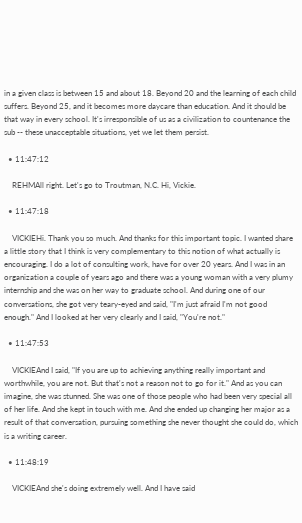in a given class is between 15 and about 18. Beyond 20 and the learning of each child suffers. Beyond 25, and it becomes more daycare than education. And it should be that way in every school. It's irresponsible of us as a civilization to countenance the sub -- these unacceptable situations, yet we let them persist.

  • 11:47:12

    REHMAll right. Let's go to Troutman, N.C. Hi, Vickie.

  • 11:47:18

    VICKIEHi. Thank you so much. And thanks for this important topic. I wanted share a little story that I think is very complementary to this notion of what actually is encouraging. I do a lot of consulting work, have for over 20 years. And I was in an organization a couple of years ago and there was a young woman with a very plumy internship and she was on her way to graduate school. And during one of our conversations, she got very teary-eyed and said, "I'm just afraid I'm not good enough." And I looked at her very clearly and I said, "You're not."

  • 11:47:53

    VICKIEAnd I said, "If you are up to achieving anything really important and worthwhile, you are not. But that's not a reason not to go for it." And as you can imagine, she was stunned. She was one of those people who had been very special all of her life. And she kept in touch with me. And she ended up changing her major as a result of that conversation, pursuing something she never thought she could do, which is a writing career.

  • 11:48:19

    VICKIEAnd she's doing extremely well. And I have said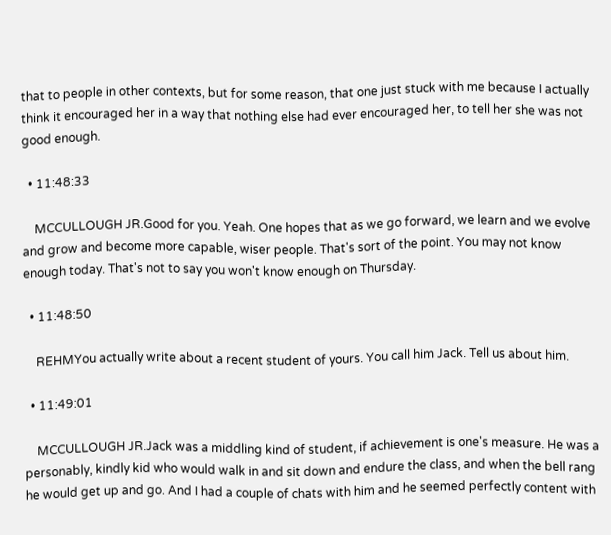that to people in other contexts, but for some reason, that one just stuck with me because I actually think it encouraged her in a way that nothing else had ever encouraged her, to tell her she was not good enough.

  • 11:48:33

    MCCULLOUGH JR.Good for you. Yeah. One hopes that as we go forward, we learn and we evolve and grow and become more capable, wiser people. That's sort of the point. You may not know enough today. That's not to say you won't know enough on Thursday.

  • 11:48:50

    REHMYou actually write about a recent student of yours. You call him Jack. Tell us about him.

  • 11:49:01

    MCCULLOUGH JR.Jack was a middling kind of student, if achievement is one's measure. He was a personably, kindly kid who would walk in and sit down and endure the class, and when the bell rang he would get up and go. And I had a couple of chats with him and he seemed perfectly content with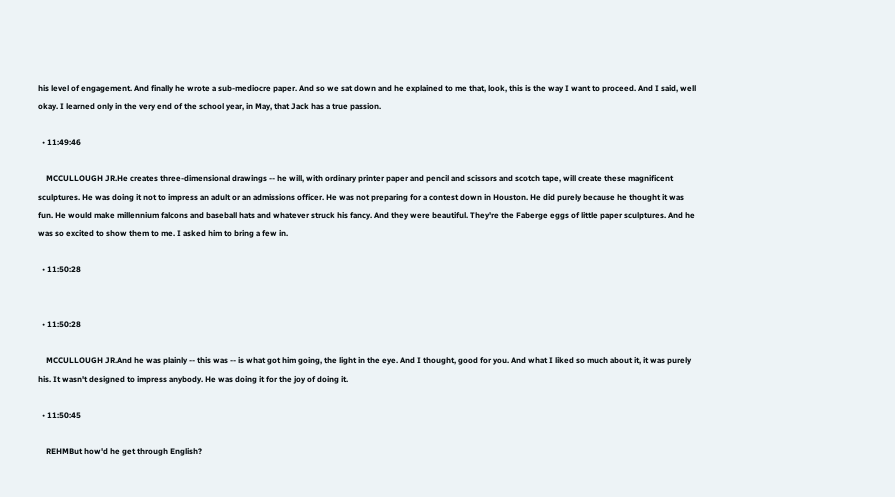his level of engagement. And finally he wrote a sub-mediocre paper. And so we sat down and he explained to me that, look, this is the way I want to proceed. And I said, well okay. I learned only in the very end of the school year, in May, that Jack has a true passion.

  • 11:49:46

    MCCULLOUGH JR.He creates three-dimensional drawings -- he will, with ordinary printer paper and pencil and scissors and scotch tape, will create these magnificent sculptures. He was doing it not to impress an adult or an admissions officer. He was not preparing for a contest down in Houston. He did purely because he thought it was fun. He would make millennium falcons and baseball hats and whatever struck his fancy. And they were beautiful. They're the Faberge eggs of little paper sculptures. And he was so excited to show them to me. I asked him to bring a few in.

  • 11:50:28


  • 11:50:28

    MCCULLOUGH JR.And he was plainly -- this was -- is what got him going, the light in the eye. And I thought, good for you. And what I liked so much about it, it was purely his. It wasn't designed to impress anybody. He was doing it for the joy of doing it.

  • 11:50:45

    REHMBut how'd he get through English?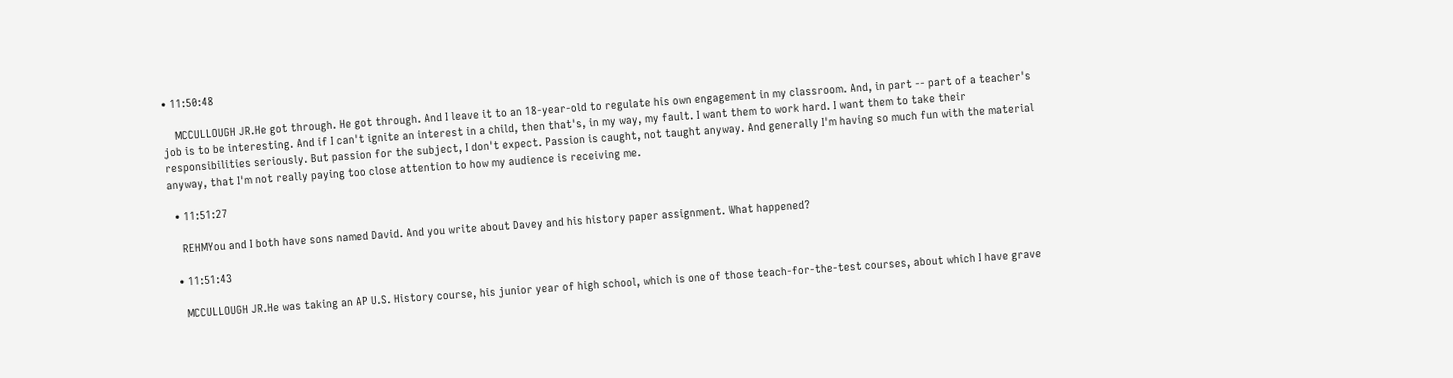• 11:50:48

    MCCULLOUGH JR.He got through. He got through. And I leave it to an 18-year-old to regulate his own engagement in my classroom. And, in part -- part of a teacher's job is to be interesting. And if I can't ignite an interest in a child, then that's, in my way, my fault. I want them to work hard. I want them to take their responsibilities seriously. But passion for the subject, I don't expect. Passion is caught, not taught anyway. And generally I'm having so much fun with the material anyway, that I'm not really paying too close attention to how my audience is receiving me.

  • 11:51:27

    REHMYou and I both have sons named David. And you write about Davey and his history paper assignment. What happened?

  • 11:51:43

    MCCULLOUGH JR.He was taking an AP U.S. History course, his junior year of high school, which is one of those teach-for-the-test courses, about which I have grave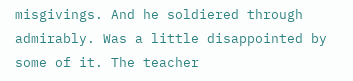misgivings. And he soldiered through admirably. Was a little disappointed by some of it. The teacher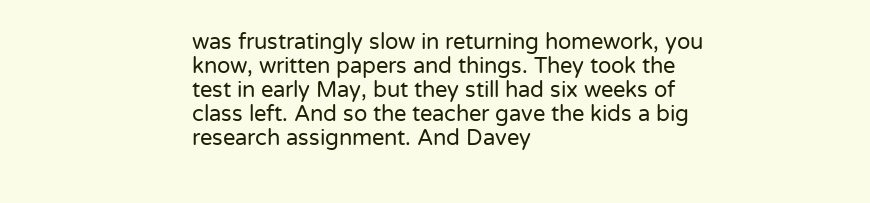was frustratingly slow in returning homework, you know, written papers and things. They took the test in early May, but they still had six weeks of class left. And so the teacher gave the kids a big research assignment. And Davey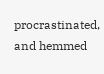procrastinated, and hemmed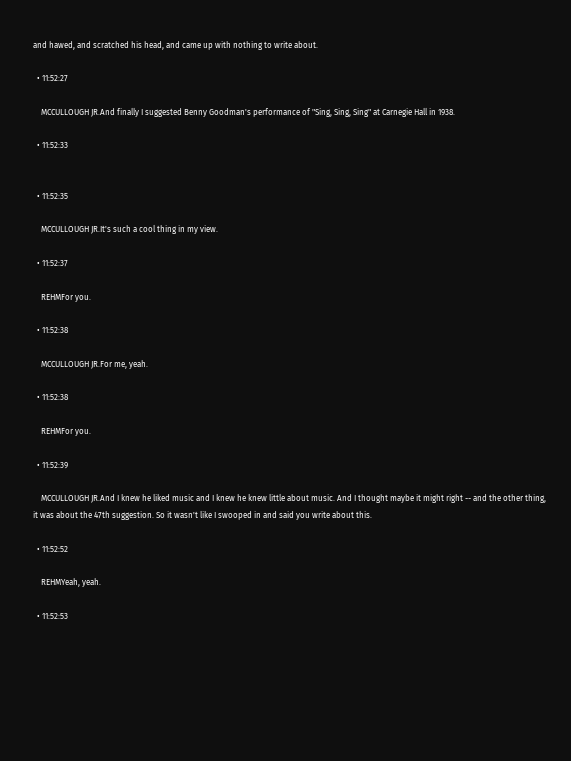and hawed, and scratched his head, and came up with nothing to write about.

  • 11:52:27

    MCCULLOUGH JR.And finally I suggested Benny Goodman's performance of "Sing, Sing, Sing" at Carnegie Hall in 1938.

  • 11:52:33


  • 11:52:35

    MCCULLOUGH JR.It's such a cool thing in my view.

  • 11:52:37

    REHMFor you.

  • 11:52:38

    MCCULLOUGH JR.For me, yeah.

  • 11:52:38

    REHMFor you.

  • 11:52:39

    MCCULLOUGH JR.And I knew he liked music and I knew he knew little about music. And I thought maybe it might right -- and the other thing, it was about the 47th suggestion. So it wasn't like I swooped in and said you write about this.

  • 11:52:52

    REHMYeah, yeah.

  • 11:52:53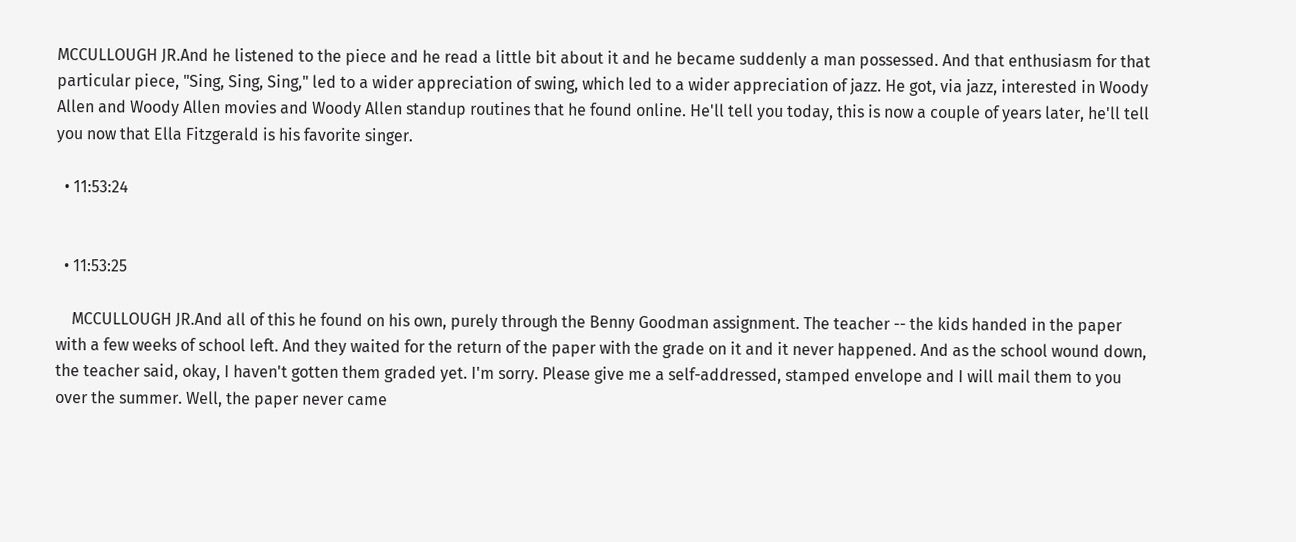MCCULLOUGH JR.And he listened to the piece and he read a little bit about it and he became suddenly a man possessed. And that enthusiasm for that particular piece, "Sing, Sing, Sing," led to a wider appreciation of swing, which led to a wider appreciation of jazz. He got, via jazz, interested in Woody Allen and Woody Allen movies and Woody Allen standup routines that he found online. He'll tell you today, this is now a couple of years later, he'll tell you now that Ella Fitzgerald is his favorite singer.

  • 11:53:24


  • 11:53:25

    MCCULLOUGH JR.And all of this he found on his own, purely through the Benny Goodman assignment. The teacher -- the kids handed in the paper with a few weeks of school left. And they waited for the return of the paper with the grade on it and it never happened. And as the school wound down, the teacher said, okay, I haven't gotten them graded yet. I'm sorry. Please give me a self-addressed, stamped envelope and I will mail them to you over the summer. Well, the paper never came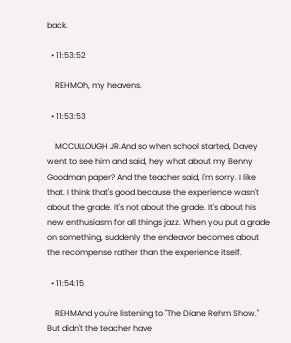back.

  • 11:53:52

    REHMOh, my heavens.

  • 11:53:53

    MCCULLOUGH JR.And so when school started, Davey went to see him and said, hey what about my Benny Goodman paper? And the teacher said, I'm sorry. I like that. I think that's good because the experience wasn't about the grade. It's not about the grade. It's about his new enthusiasm for all things jazz. When you put a grade on something, suddenly the endeavor becomes about the recompense rather than the experience itself.

  • 11:54:15

    REHMAnd you're listening to "The Diane Rehm Show." But didn't the teacher have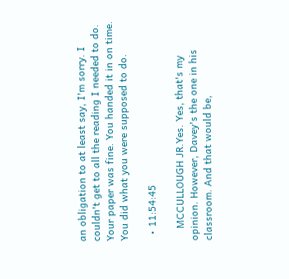an obligation to at least say, I'm sorry. I couldn't get to all the reading I needed to do. Your paper was fine. You handed it in on time. You did what you were supposed to do.

  • 11:54:45

    MCCULLOUGH JR.Yes. Yes, that's my opinion. However, Davey's the one in his classroom. And that would be,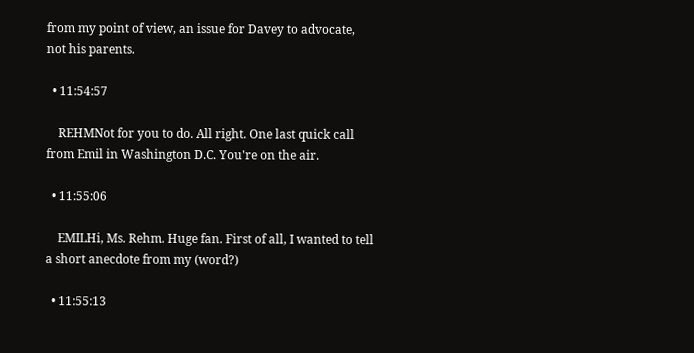from my point of view, an issue for Davey to advocate, not his parents.

  • 11:54:57

    REHMNot for you to do. All right. One last quick call from Emil in Washington D.C. You're on the air.

  • 11:55:06

    EMILHi, Ms. Rehm. Huge fan. First of all, I wanted to tell a short anecdote from my (word?)

  • 11:55:13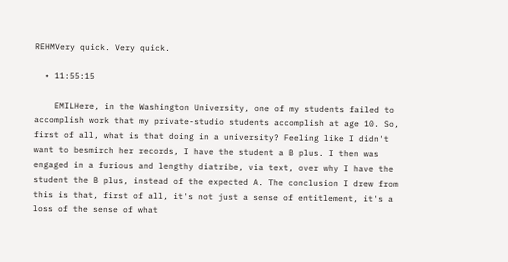REHMVery quick. Very quick.

  • 11:55:15

    EMILHere, in the Washington University, one of my students failed to accomplish work that my private-studio students accomplish at age 10. So, first of all, what is that doing in a university? Feeling like I didn't want to besmirch her records, I have the student a B plus. I then was engaged in a furious and lengthy diatribe, via text, over why I have the student the B plus, instead of the expected A. The conclusion I drew from this is that, first of all, it's not just a sense of entitlement, it's a loss of the sense of what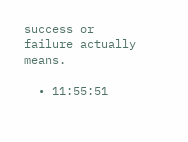success or failure actually means.

  • 11:55:51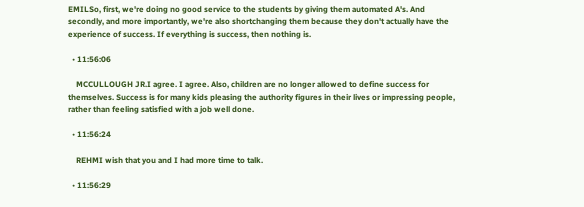EMILSo, first, we're doing no good service to the students by giving them automated A's. And secondly, and more importantly, we're also shortchanging them because they don't actually have the experience of success. If everything is success, then nothing is.

  • 11:56:06

    MCCULLOUGH JR.I agree. I agree. Also, children are no longer allowed to define success for themselves. Success is for many kids pleasing the authority figures in their lives or impressing people, rather than feeling satisfied with a job well done.

  • 11:56:24

    REHMI wish that you and I had more time to talk.

  • 11:56:29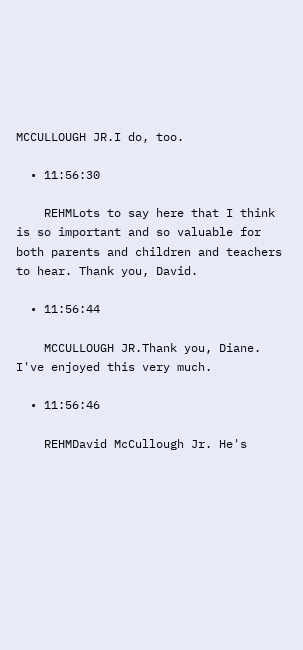MCCULLOUGH JR.I do, too.

  • 11:56:30

    REHMLots to say here that I think is so important and so valuable for both parents and children and teachers to hear. Thank you, David.

  • 11:56:44

    MCCULLOUGH JR.Thank you, Diane. I've enjoyed this very much.

  • 11:56:46

    REHMDavid McCullough Jr. He's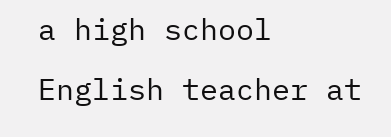a high school English teacher at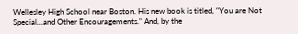Wellesley High School near Boston. His new book is titled, "You are Not Special...and Other Encouragements." And, by the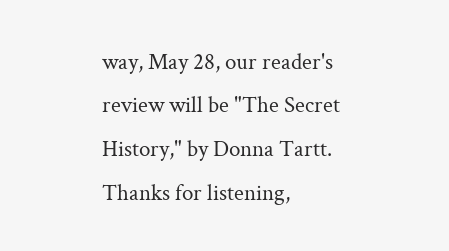way, May 28, our reader's review will be "The Secret History," by Donna Tartt. Thanks for listening,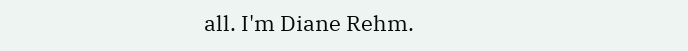all. I'm Diane Rehm.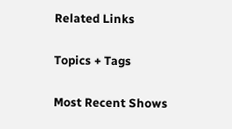Related Links

Topics + Tags

Most Recent Shows